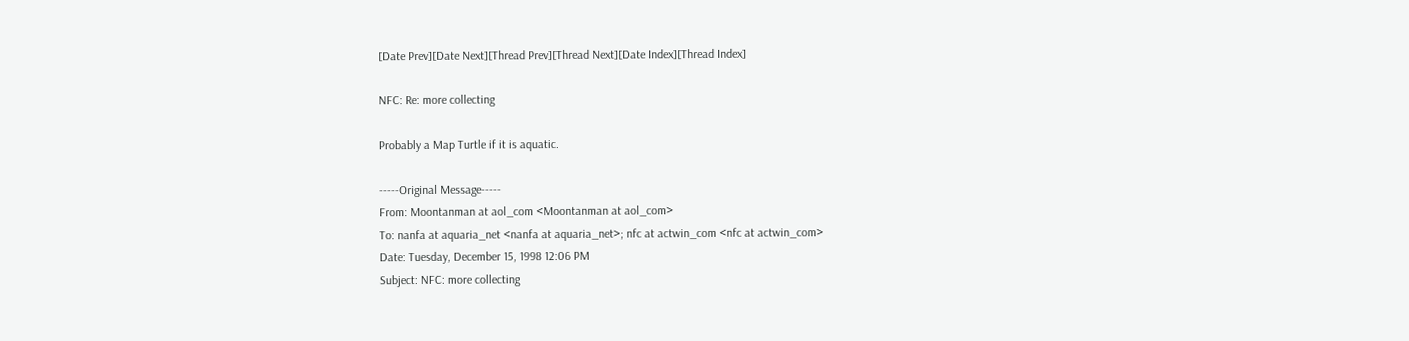[Date Prev][Date Next][Thread Prev][Thread Next][Date Index][Thread Index]

NFC: Re: more collecting

Probably a Map Turtle if it is aquatic.

-----Original Message-----
From: Moontanman at aol_com <Moontanman at aol_com>
To: nanfa at aquaria_net <nanfa at aquaria_net>; nfc at actwin_com <nfc at actwin_com>
Date: Tuesday, December 15, 1998 12:06 PM
Subject: NFC: more collecting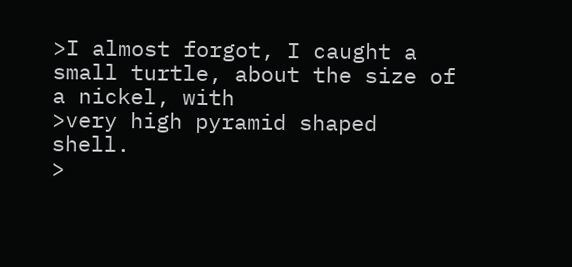>I almost forgot, I caught a small turtle, about the size of a nickel, with
>very high pyramid shaped shell.
>